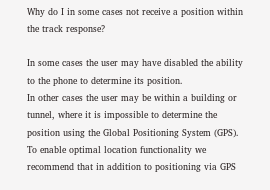Why do I in some cases not receive a position within the track response?

In some cases the user may have disabled the ability to the phone to determine its position.
In other cases the user may be within a building or tunnel, where it is impossible to determine the position using the Global Positioning System (GPS). To enable optimal location functionality we recommend that in addition to positioning via GPS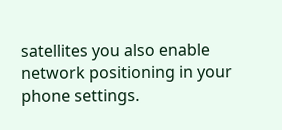satellites you also enable network positioning in your phone settings.